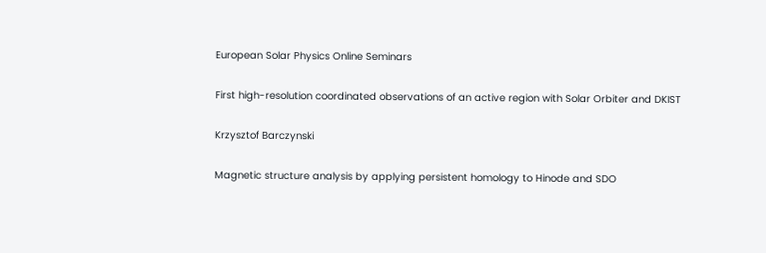European Solar Physics Online Seminars

First high-resolution coordinated observations of an active region with Solar Orbiter and DKIST

Krzysztof Barczynski

Magnetic structure analysis by applying persistent homology to Hinode and SDO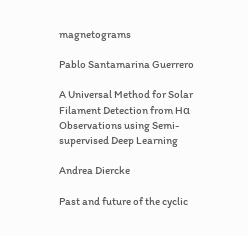magnetograms

Pablo Santamarina Guerrero

A Universal Method for Solar Filament Detection from Hα Observations using Semi-supervised Deep Learning

Andrea Diercke

Past and future of the cyclic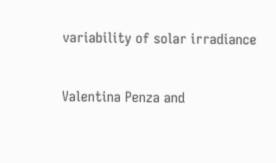variability of solar irradiance

Valentina Penza and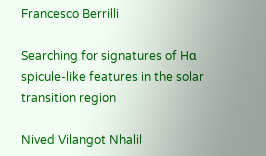Francesco Berrilli

Searching for signatures of Hα spicule-like features in the solar transition region

Nived Vilangot Nhalil